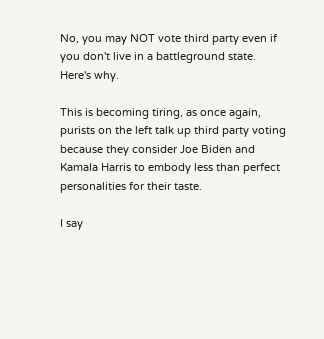No, you may NOT vote third party even if you don't live in a battleground state. Here's why.

This is becoming tiring, as once again, purists on the left talk up third party voting because they consider Joe Biden and Kamala Harris to embody less than perfect personalities for their taste.

I say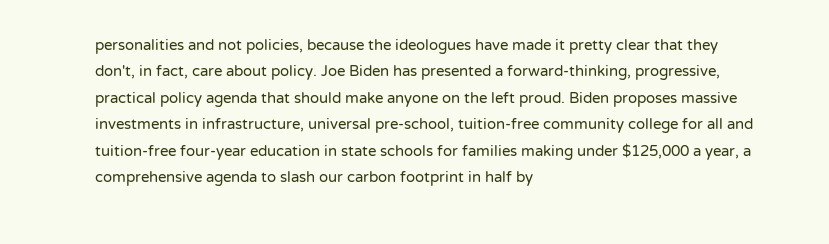personalities and not policies, because the ideologues have made it pretty clear that they don't, in fact, care about policy. Joe Biden has presented a forward-thinking, progressive, practical policy agenda that should make anyone on the left proud. Biden proposes massive investments in infrastructure, universal pre-school, tuition-free community college for all and tuition-free four-year education in state schools for families making under $125,000 a year, a comprehensive agenda to slash our carbon footprint in half by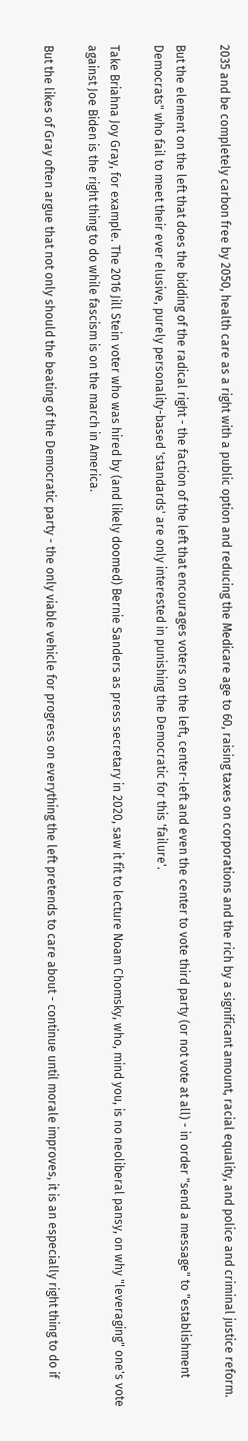2035 and be completely carbon free by 2050, health care as a right with a public option and reducing the Medicare age to 60, raising taxes on corporations and the rich by a significant amount, racial equality, and police and criminal justice reform.

But the element on the left that does the bidding of the radical right - the faction of the left that encourages voters on the left, center-left and even the center to vote third party (or not vote at all) - in order "send a message" to "establishment Democrats" who fail to meet their ever elusive, purely personality-based 'standards' are only interested in punishing the Democratic for this 'failure'.

Take Briahna Joy Gray, for example. The 2016 Jill Stein voter who was hired by (and likely doomed) Bernie Sanders as press secretary in 2020, saw it fit to lecture Noam Chomsky, who, mind you, is no neoliberal pansy, on why "leveraging" one's vote against Joe Biden is the right thing to do while fascism is on the march in America.

But the likes of Gray often argue that not only should the beating of the Democratic party - the only viable vehicle for progress on everything the left pretends to care about - continue until morale improves, it is an especially right thing to do if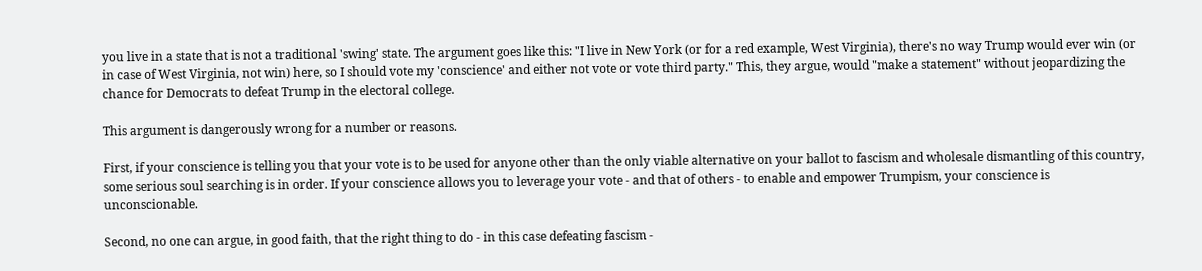you live in a state that is not a traditional 'swing' state. The argument goes like this: "I live in New York (or for a red example, West Virginia), there's no way Trump would ever win (or in case of West Virginia, not win) here, so I should vote my 'conscience' and either not vote or vote third party." This, they argue, would "make a statement" without jeopardizing the chance for Democrats to defeat Trump in the electoral college.

This argument is dangerously wrong for a number or reasons.

First, if your conscience is telling you that your vote is to be used for anyone other than the only viable alternative on your ballot to fascism and wholesale dismantling of this country, some serious soul searching is in order. If your conscience allows you to leverage your vote - and that of others - to enable and empower Trumpism, your conscience is unconscionable.

Second, no one can argue, in good faith, that the right thing to do - in this case defeating fascism -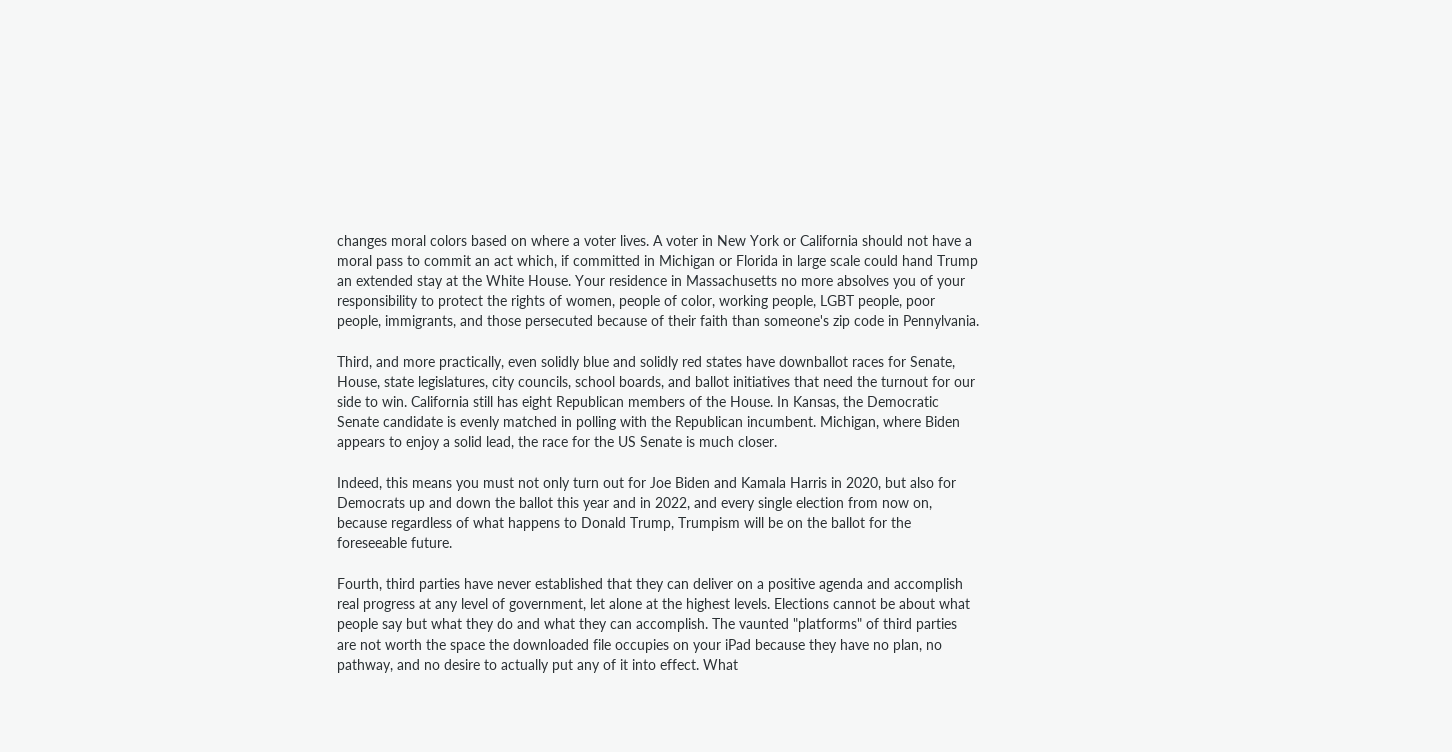changes moral colors based on where a voter lives. A voter in New York or California should not have a moral pass to commit an act which, if committed in Michigan or Florida in large scale could hand Trump an extended stay at the White House. Your residence in Massachusetts no more absolves you of your responsibility to protect the rights of women, people of color, working people, LGBT people, poor people, immigrants, and those persecuted because of their faith than someone's zip code in Pennylvania.

Third, and more practically, even solidly blue and solidly red states have downballot races for Senate, House, state legislatures, city councils, school boards, and ballot initiatives that need the turnout for our side to win. California still has eight Republican members of the House. In Kansas, the Democratic Senate candidate is evenly matched in polling with the Republican incumbent. Michigan, where Biden appears to enjoy a solid lead, the race for the US Senate is much closer.

Indeed, this means you must not only turn out for Joe Biden and Kamala Harris in 2020, but also for Democrats up and down the ballot this year and in 2022, and every single election from now on, because regardless of what happens to Donald Trump, Trumpism will be on the ballot for the foreseeable future.

Fourth, third parties have never established that they can deliver on a positive agenda and accomplish real progress at any level of government, let alone at the highest levels. Elections cannot be about what people say but what they do and what they can accomplish. The vaunted "platforms" of third parties are not worth the space the downloaded file occupies on your iPad because they have no plan, no pathway, and no desire to actually put any of it into effect. What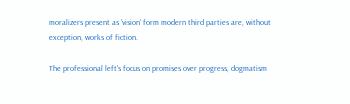moralizers present as 'vision' form modern third parties are, without exception, works of fiction.

The professional left's focus on promises over progress, dogmatism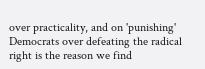over practicality, and on 'punishing' Democrats over defeating the radical right is the reason we find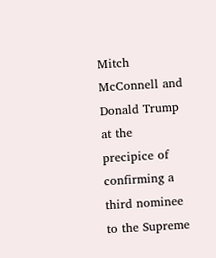Mitch McConnell and Donald Trump at the precipice of confirming a third nominee to the Supreme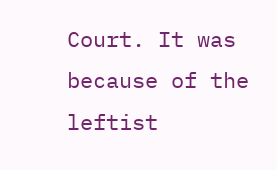Court. It was because of the leftist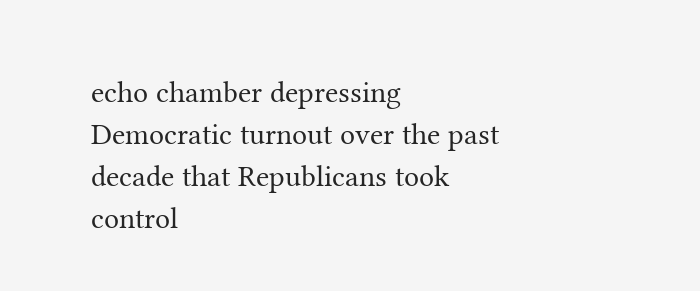echo chamber depressing Democratic turnout over the past decade that Republicans took control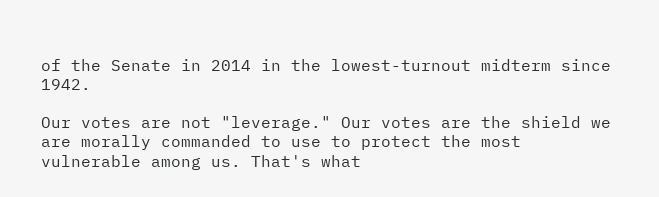of the Senate in 2014 in the lowest-turnout midterm since 1942.

Our votes are not "leverage." Our votes are the shield we are morally commanded to use to protect the most vulnerable among us. That's what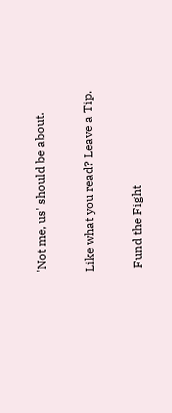'Not me, us' should be about.

Like what you read? Leave a Tip.

 Fund the Fight